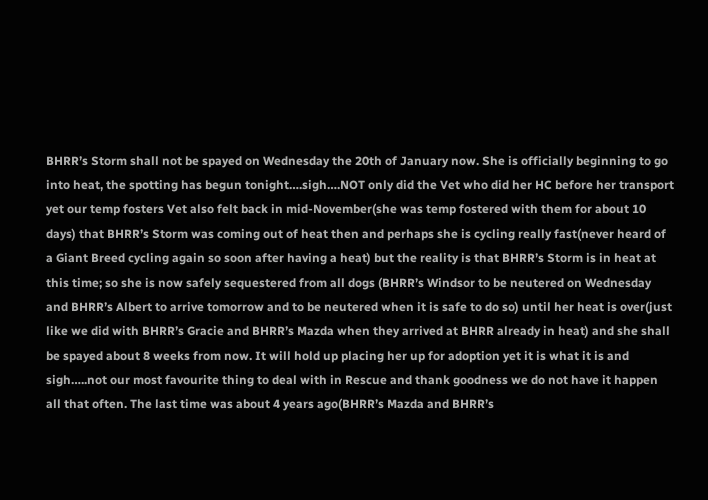BHRR’s Storm shall not be spayed on Wednesday the 20th of January now. She is officially beginning to go into heat, the spotting has begun tonight….sigh….NOT only did the Vet who did her HC before her transport yet our temp fosters Vet also felt back in mid-November(she was temp fostered with them for about 10 days) that BHRR’s Storm was coming out of heat then and perhaps she is cycling really fast(never heard of a Giant Breed cycling again so soon after having a heat) but the reality is that BHRR’s Storm is in heat at this time; so she is now safely sequestered from all dogs (BHRR’s Windsor to be neutered on Wednesday and BHRR’s Albert to arrive tomorrow and to be neutered when it is safe to do so) until her heat is over(just like we did with BHRR’s Gracie and BHRR’s Mazda when they arrived at BHRR already in heat) and she shall be spayed about 8 weeks from now. It will hold up placing her up for adoption yet it is what it is and sigh…..not our most favourite thing to deal with in Rescue and thank goodness we do not have it happen all that often. The last time was about 4 years ago(BHRR’s Mazda and BHRR’s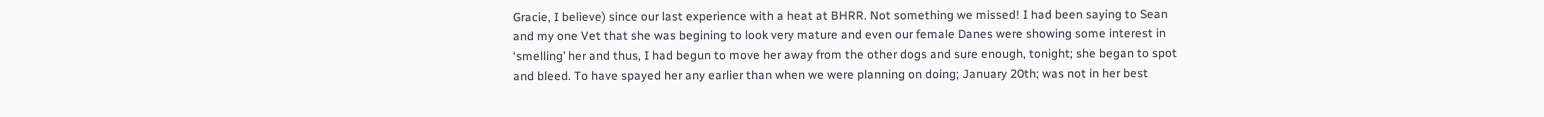Gracie, I believe) since our last experience with a heat at BHRR. Not something we missed! I had been saying to Sean and my one Vet that she was begining to look very mature and even our female Danes were showing some interest in ‘smelling’ her and thus, I had begun to move her away from the other dogs and sure enough, tonight; she began to spot and bleed. To have spayed her any earlier than when we were planning on doing; January 20th; was not in her best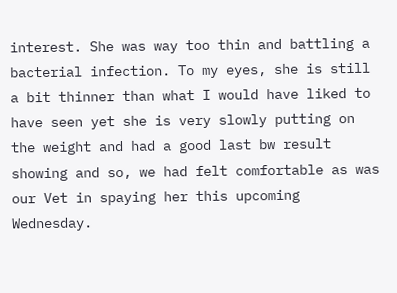interest. She was way too thin and battling a bacterial infection. To my eyes, she is still a bit thinner than what I would have liked to have seen yet she is very slowly putting on the weight and had a good last bw result showing and so, we had felt comfortable as was our Vet in spaying her this upcoming Wednesday.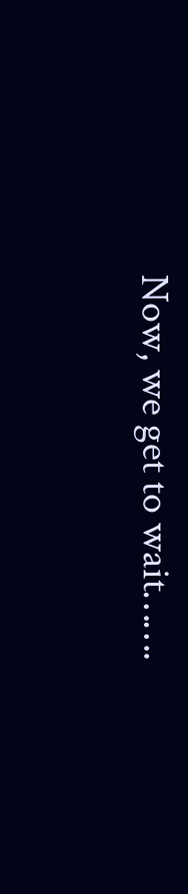Now, we get to wait…….